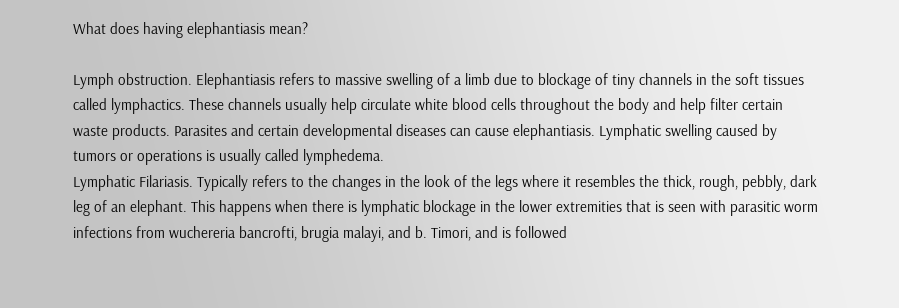What does having elephantiasis mean?

Lymph obstruction. Elephantiasis refers to massive swelling of a limb due to blockage of tiny channels in the soft tissues called lymphactics. These channels usually help circulate white blood cells throughout the body and help filter certain waste products. Parasites and certain developmental diseases can cause elephantiasis. Lymphatic swelling caused by tumors or operations is usually called lymphedema.
Lymphatic Filariasis. Typically refers to the changes in the look of the legs where it resembles the thick, rough, pebbly, dark leg of an elephant. This happens when there is lymphatic blockage in the lower extremities that is seen with parasitic worm infections from wuchereria bancrofti, brugia malayi, and b. Timori, and is followed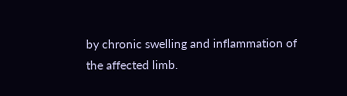by chronic swelling and inflammation of the affected limb.